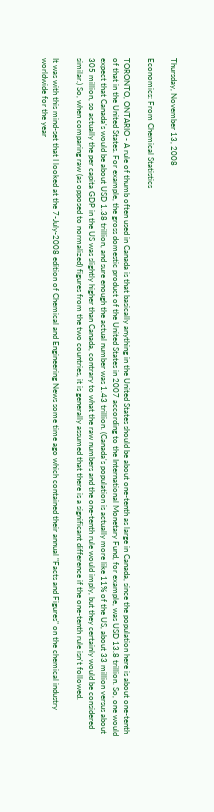Thursday, November 13, 2008

Economics: From Chemical Statistics

TORONTO, ONTARIO - A rule of thumb often used in Canada is that basically anything in the United States should be about one-tenth as large in Canada, since the population here is about one-tenth of that in the United States. For example, the gross domestic product of the United States in 2007 according to the International Monetary Fund, for example, was USD 13.8 trillion. So, one would expect that Canada's would be about USD 1.38 trillion, and sure enough the actual number was 1.43 trillion. (Canada's population is actually more like 11% of the US, about 33 million versus about 305 million, so actually the per capita GDP in the US was slightly higher than Canada, contrary to what the raw numbers and the one-tenth rule would imply, but they certainly would be considered similar.) So, when comparing raw (as opposed to normalized) figures from the two countries, it is generally assumed that there is a significant difference if the one-tenth rule isn't followed.

It was with this mind-set that I looked at the 7-July-2008 edition of Chemical and Engineering News some time ago which contained their annual "Facts and Figures" on the chemical industry worldwide for the year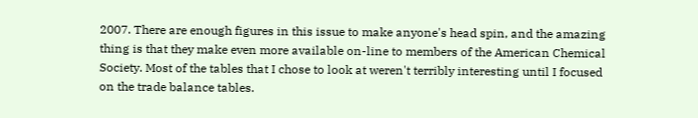2007. There are enough figures in this issue to make anyone's head spin, and the amazing thing is that they make even more available on-line to members of the American Chemical Society. Most of the tables that I chose to look at weren't terribly interesting until I focused on the trade balance tables.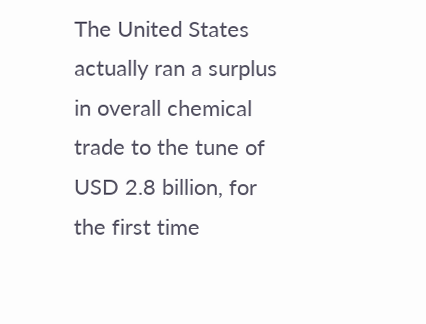The United States actually ran a surplus in overall chemical trade to the tune of USD 2.8 billion, for the first time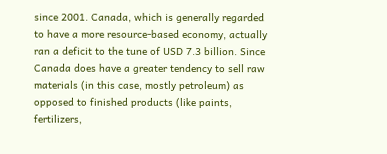since 2001. Canada, which is generally regarded to have a more resource-based economy, actually ran a deficit to the tune of USD 7.3 billion. Since Canada does have a greater tendency to sell raw materials (in this case, mostly petroleum) as opposed to finished products (like paints, fertilizers,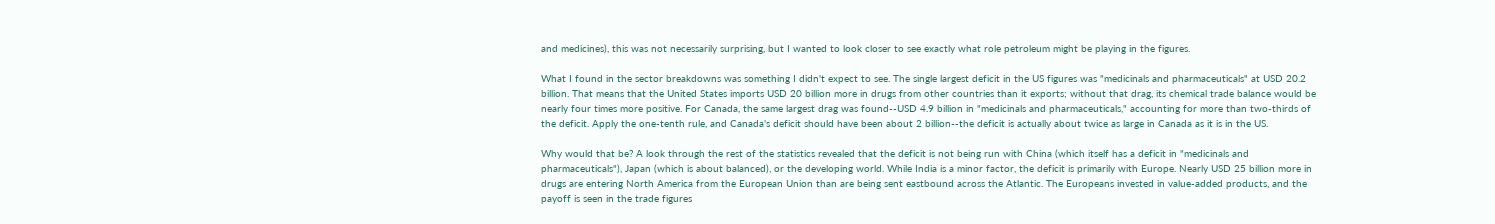and medicines), this was not necessarily surprising, but I wanted to look closer to see exactly what role petroleum might be playing in the figures.

What I found in the sector breakdowns was something I didn't expect to see. The single largest deficit in the US figures was "medicinals and pharmaceuticals" at USD 20.2 billion. That means that the United States imports USD 20 billion more in drugs from other countries than it exports; without that drag, its chemical trade balance would be nearly four times more positive. For Canada, the same largest drag was found--USD 4.9 billion in "medicinals and pharmaceuticals," accounting for more than two-thirds of the deficit. Apply the one-tenth rule, and Canada's deficit should have been about 2 billion--the deficit is actually about twice as large in Canada as it is in the US.

Why would that be? A look through the rest of the statistics revealed that the deficit is not being run with China (which itself has a deficit in "medicinals and pharmaceuticals"), Japan (which is about balanced), or the developing world. While India is a minor factor, the deficit is primarily with Europe. Nearly USD 25 billion more in drugs are entering North America from the European Union than are being sent eastbound across the Atlantic. The Europeans invested in value-added products, and the payoff is seen in the trade figures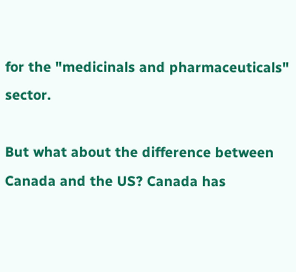for the "medicinals and pharmaceuticals" sector.

But what about the difference between Canada and the US? Canada has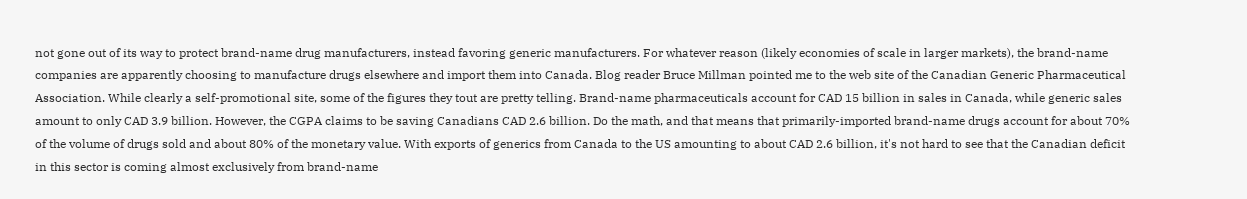not gone out of its way to protect brand-name drug manufacturers, instead favoring generic manufacturers. For whatever reason (likely economies of scale in larger markets), the brand-name companies are apparently choosing to manufacture drugs elsewhere and import them into Canada. Blog reader Bruce Millman pointed me to the web site of the Canadian Generic Pharmaceutical Association. While clearly a self-promotional site, some of the figures they tout are pretty telling. Brand-name pharmaceuticals account for CAD 15 billion in sales in Canada, while generic sales amount to only CAD 3.9 billion. However, the CGPA claims to be saving Canadians CAD 2.6 billion. Do the math, and that means that primarily-imported brand-name drugs account for about 70% of the volume of drugs sold and about 80% of the monetary value. With exports of generics from Canada to the US amounting to about CAD 2.6 billion, it's not hard to see that the Canadian deficit in this sector is coming almost exclusively from brand-name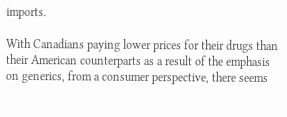imports.

With Canadians paying lower prices for their drugs than their American counterparts as a result of the emphasis on generics, from a consumer perspective, there seems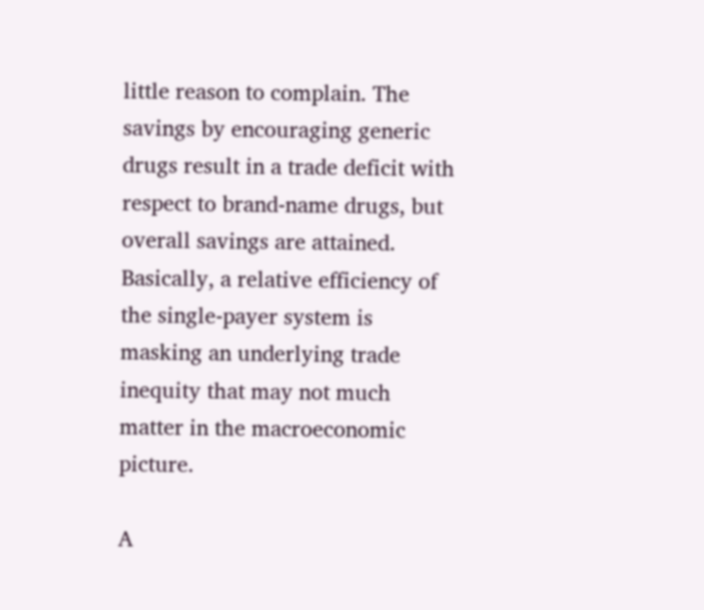little reason to complain. The savings by encouraging generic drugs result in a trade deficit with respect to brand-name drugs, but overall savings are attained. Basically, a relative efficiency of the single-payer system is masking an underlying trade inequity that may not much matter in the macroeconomic picture.

A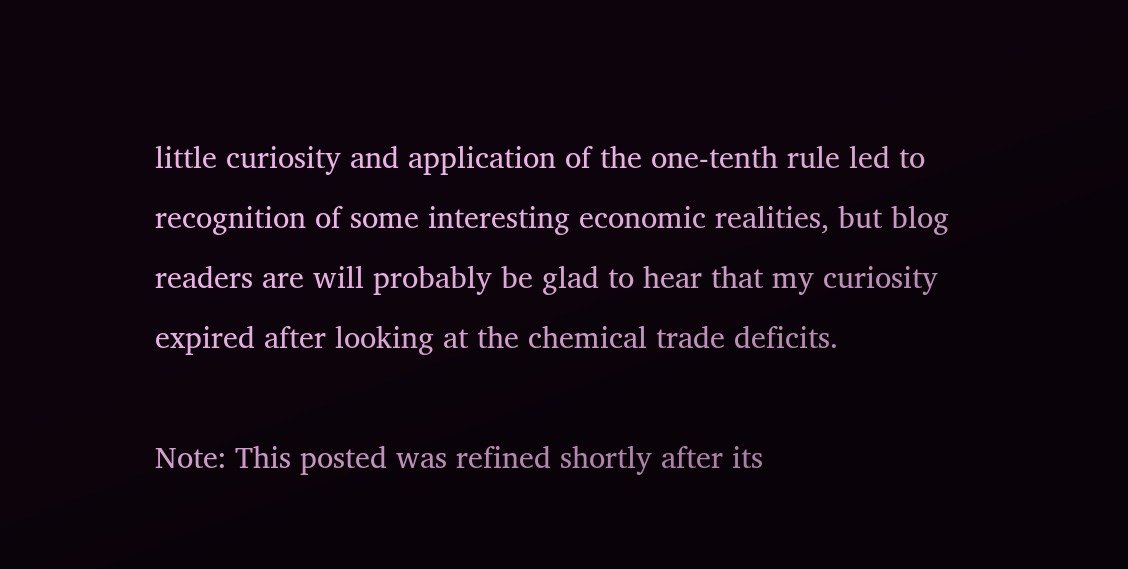little curiosity and application of the one-tenth rule led to recognition of some interesting economic realities, but blog readers are will probably be glad to hear that my curiosity expired after looking at the chemical trade deficits.

Note: This posted was refined shortly after its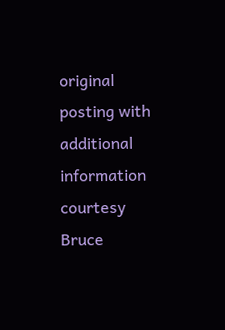original posting with additional information courtesy Bruce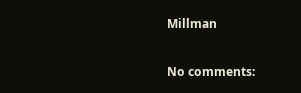Millman

No comments: